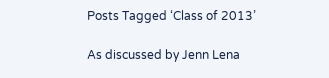Posts Tagged ‘Class of 2013’

As discussed by Jenn Lena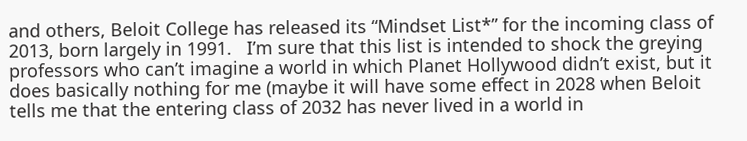and others, Beloit College has released its “Mindset List*” for the incoming class of 2013, born largely in 1991.   I’m sure that this list is intended to shock the greying professors who can’t imagine a world in which Planet Hollywood didn’t exist, but it does basically nothing for me (maybe it will have some effect in 2028 when Beloit tells me that the entering class of 2032 has never lived in a world in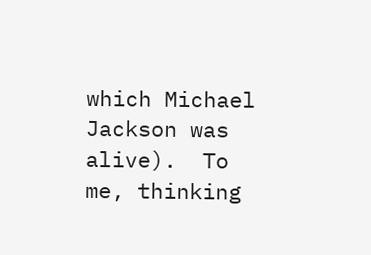which Michael Jackson was alive).  To me, thinking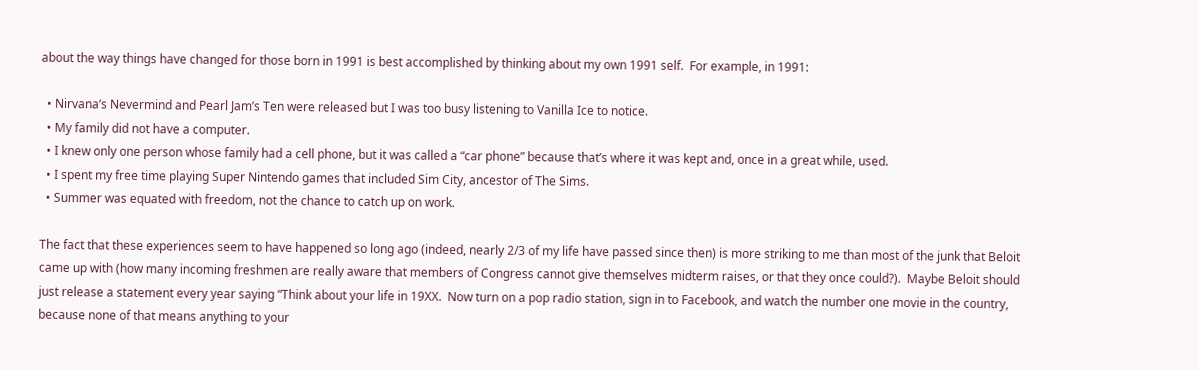about the way things have changed for those born in 1991 is best accomplished by thinking about my own 1991 self.  For example, in 1991:

  • Nirvana’s Nevermind and Pearl Jam’s Ten were released but I was too busy listening to Vanilla Ice to notice.
  • My family did not have a computer.
  • I knew only one person whose family had a cell phone, but it was called a “car phone” because that’s where it was kept and, once in a great while, used.
  • I spent my free time playing Super Nintendo games that included Sim City, ancestor of The Sims.
  • Summer was equated with freedom, not the chance to catch up on work.

The fact that these experiences seem to have happened so long ago (indeed, nearly 2/3 of my life have passed since then) is more striking to me than most of the junk that Beloit came up with (how many incoming freshmen are really aware that members of Congress cannot give themselves midterm raises, or that they once could?).  Maybe Beloit should just release a statement every year saying “Think about your life in 19XX.  Now turn on a pop radio station, sign in to Facebook, and watch the number one movie in the country, because none of that means anything to your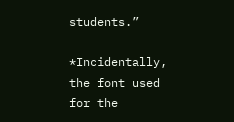students.”

*Incidentally, the font used for the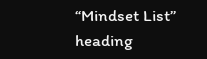“Mindset List” heading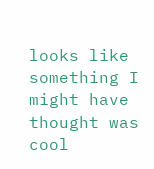looks like something I might have thought was cool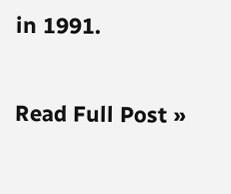in 1991.

Read Full Post »